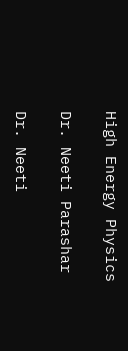High Energy Physics

Dr. Neeti Parashar

Dr. Neeti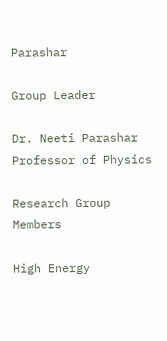Parashar

Group Leader

Dr. Neeti Parashar
Professor of Physics

Research Group Members

High Energy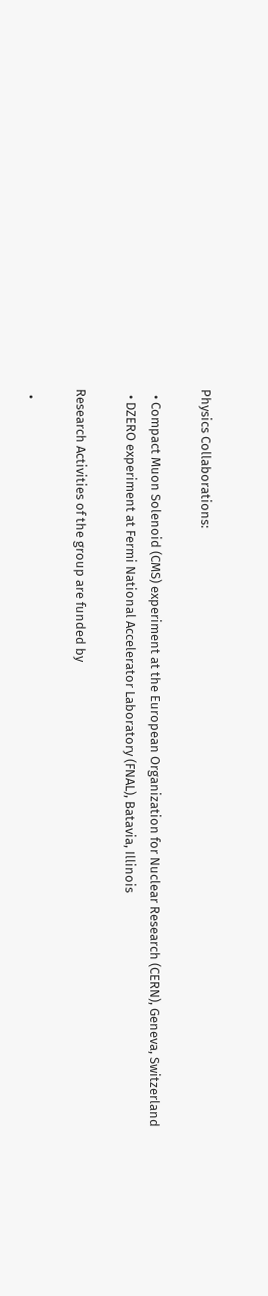Physics Collaborations:

  • Compact Muon Solenoid (CMS) experiment at the European Organization for Nuclear Research (CERN), Geneva, Switzerland
  • DZERO experiment at Fermi National Accelerator Laboratory (FNAL), Batavia, Illinois

Research Activities of the group are funded by

  •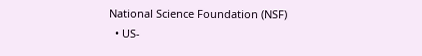National Science Foundation (NSF)
  • US-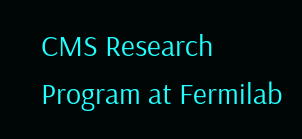CMS Research Program at Fermilab